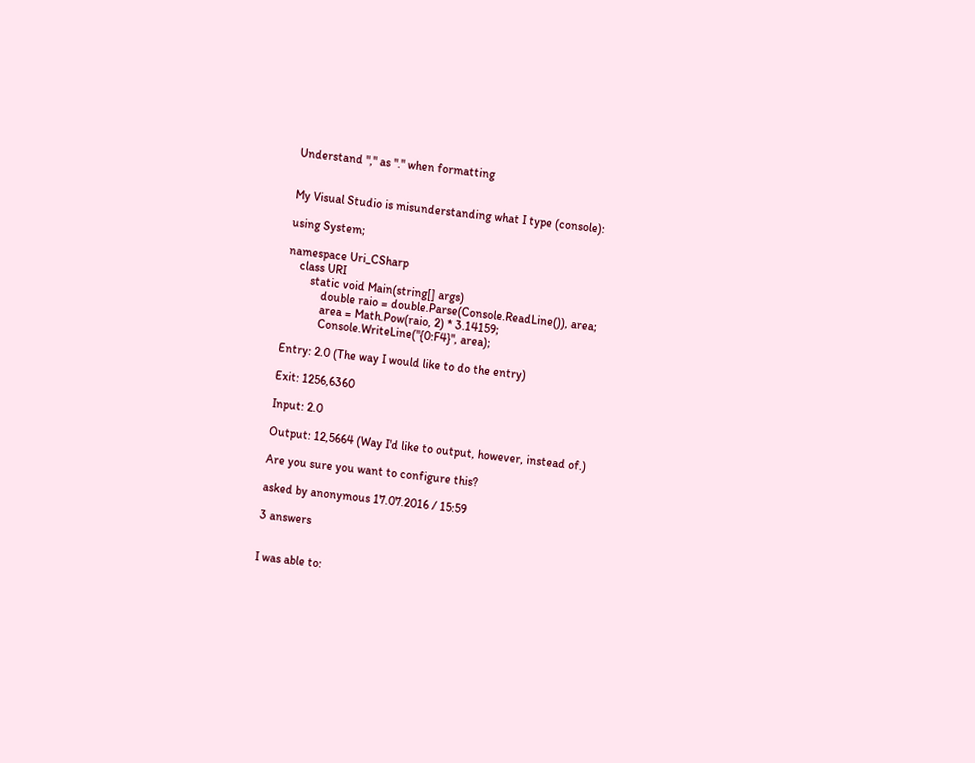Understand "," as "." when formatting


My Visual Studio is misunderstanding what I type (console):

using System;

namespace Uri_CSharp
    class URI
        static void Main(string[] args)
            double raio = double.Parse(Console.ReadLine()), area;
            area = Math.Pow(raio, 2) * 3.14159;
            Console.WriteLine("{0:F4}", area);

Entry: 2.0 (The way I would like to do the entry)

Exit: 1256,6360

Input: 2.0

Output: 12,5664 (Way I'd like to output, however, instead of.)

Are you sure you want to configure this?

asked by anonymous 17.07.2016 / 15:59

3 answers


I was able to: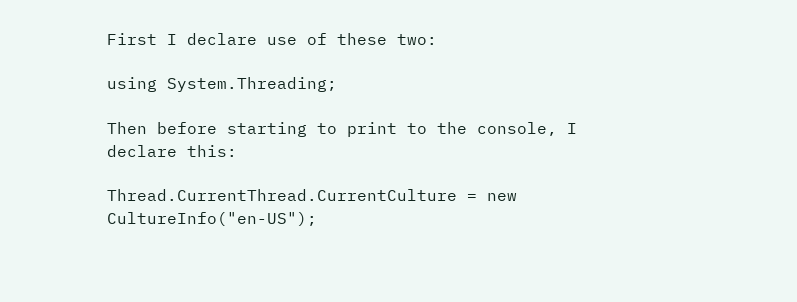First I declare use of these two:

using System.Threading;

Then before starting to print to the console, I declare this:

Thread.CurrentThread.CurrentCulture = new CultureInfo("en-US");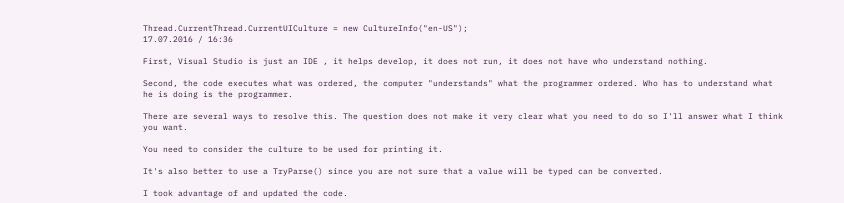Thread.CurrentThread.CurrentUICulture = new CultureInfo("en-US");
17.07.2016 / 16:36

First, Visual Studio is just an IDE , it helps develop, it does not run, it does not have who understand nothing.

Second, the code executes what was ordered, the computer "understands" what the programmer ordered. Who has to understand what he is doing is the programmer.

There are several ways to resolve this. The question does not make it very clear what you need to do so I'll answer what I think you want.

You need to consider the culture to be used for printing it.

It's also better to use a TryParse() since you are not sure that a value will be typed can be converted.

I took advantage of and updated the code.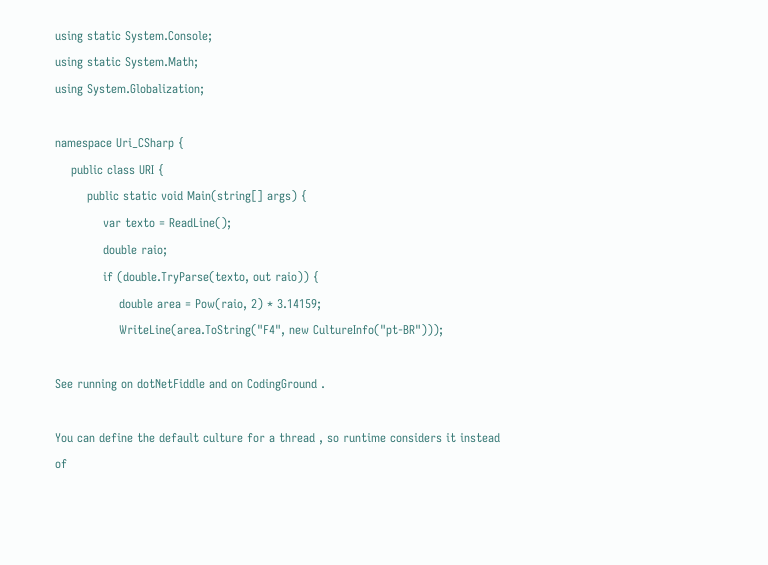using static System.Console;
using static System.Math;
using System.Globalization;

namespace Uri_CSharp {
    public class URI {
        public static void Main(string[] args) {
            var texto = ReadLine();
            double raio;
            if (double.TryParse(texto, out raio)) {
                double area = Pow(raio, 2) * 3.14159;
                WriteLine(area.ToString("F4", new CultureInfo("pt-BR")));

See running on dotNetFiddle and on CodingGround .

You can define the default culture for a thread , so runtime considers it instead of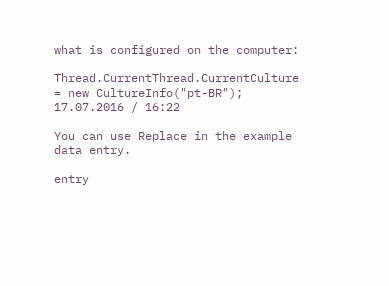what is configured on the computer:

Thread.CurrentThread.CurrentCulture = new CultureInfo("pt-BR");
17.07.2016 / 16:22

You can use Replace in the example data entry.

entry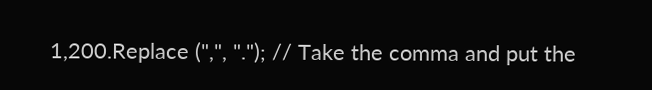1,200.Replace (",", "."); // Take the comma and put the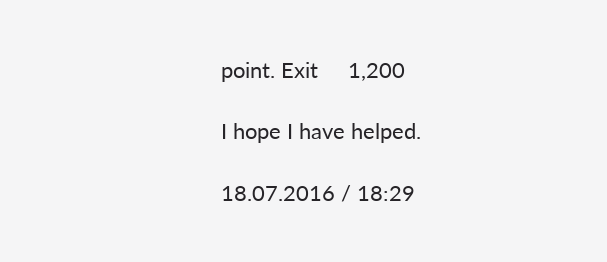point. Exit     1,200

I hope I have helped.

18.07.2016 / 18:29